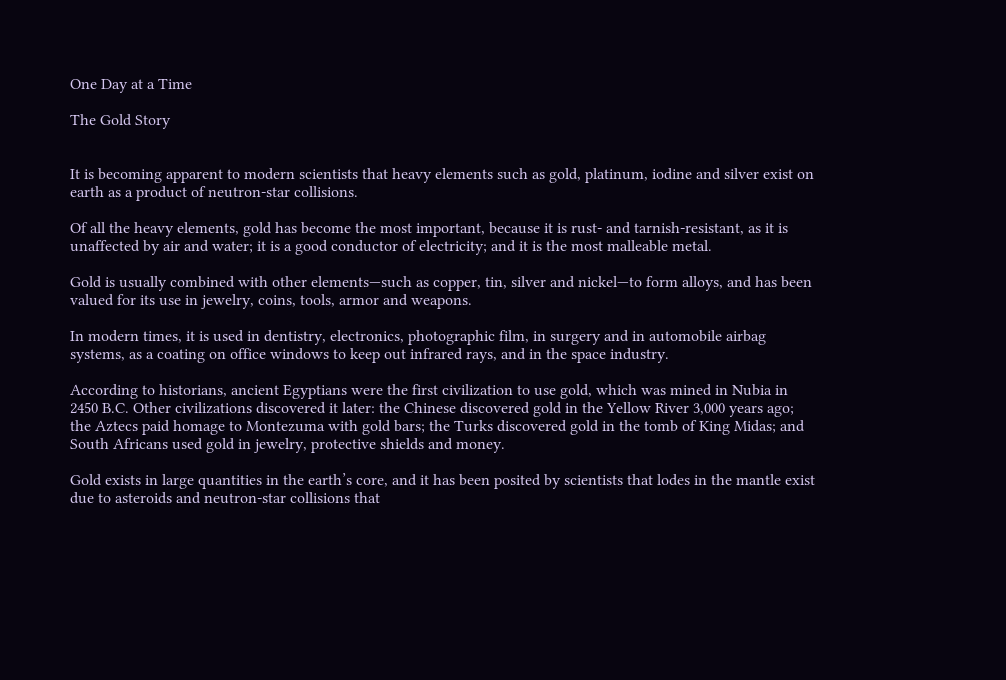One Day at a Time

The Gold Story


It is becoming apparent to modern scientists that heavy elements such as gold, platinum, iodine and silver exist on earth as a product of neutron-star collisions.

Of all the heavy elements, gold has become the most important, because it is rust- and tarnish-resistant, as it is unaffected by air and water; it is a good conductor of electricity; and it is the most malleable metal.

Gold is usually combined with other elements—such as copper, tin, silver and nickel—to form alloys, and has been valued for its use in jewelry, coins, tools, armor and weapons.

In modern times, it is used in dentistry, electronics, photographic film, in surgery and in automobile airbag systems, as a coating on office windows to keep out infrared rays, and in the space industry.

According to historians, ancient Egyptians were the first civilization to use gold, which was mined in Nubia in 2450 B.C. Other civilizations discovered it later: the Chinese discovered gold in the Yellow River 3,000 years ago; the Aztecs paid homage to Montezuma with gold bars; the Turks discovered gold in the tomb of King Midas; and South Africans used gold in jewelry, protective shields and money.

Gold exists in large quantities in the earth’s core, and it has been posited by scientists that lodes in the mantle exist due to asteroids and neutron-star collisions that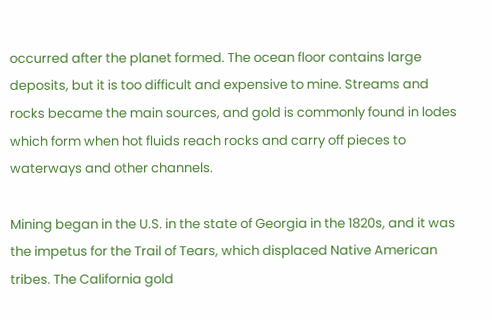occurred after the planet formed. The ocean floor contains large deposits, but it is too difficult and expensive to mine. Streams and rocks became the main sources, and gold is commonly found in lodes which form when hot fluids reach rocks and carry off pieces to waterways and other channels.

Mining began in the U.S. in the state of Georgia in the 1820s, and it was the impetus for the Trail of Tears, which displaced Native American tribes. The California gold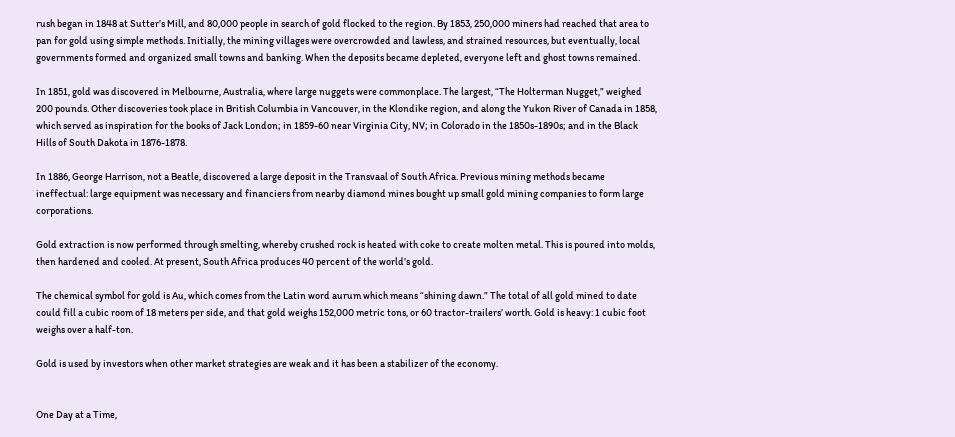rush began in 1848 at Sutter’s Mill, and 80,000 people in search of gold flocked to the region. By 1853, 250,000 miners had reached that area to pan for gold using simple methods. Initially, the mining villages were overcrowded and lawless, and strained resources, but eventually, local governments formed and organized small towns and banking. When the deposits became depleted, everyone left and ghost towns remained.

In 1851, gold was discovered in Melbourne, Australia, where large nuggets were commonplace. The largest, “The Holterman Nugget,” weighed 200 pounds. Other discoveries took place in British Columbia in Vancouver, in the Klondike region, and along the Yukon River of Canada in 1858, which served as inspiration for the books of Jack London; in 1859-60 near Virginia City, NV; in Colorado in the 1850s-1890s; and in the Black Hills of South Dakota in 1876-1878.

In 1886, George Harrison, not a Beatle, discovered a large deposit in the Transvaal of South Africa. Previous mining methods became ineffectual: large equipment was necessary and financiers from nearby diamond mines bought up small gold mining companies to form large corporations.

Gold extraction is now performed through smelting, whereby crushed rock is heated with coke to create molten metal. This is poured into molds, then hardened and cooled. At present, South Africa produces 40 percent of the world’s gold.

The chemical symbol for gold is Au, which comes from the Latin word aurum which means “shining dawn.” The total of all gold mined to date could fill a cubic room of 18 meters per side, and that gold weighs 152,000 metric tons, or 60 tractor-trailers’ worth. Gold is heavy: 1 cubic foot weighs over a half-ton.

Gold is used by investors when other market strategies are weak and it has been a stabilizer of the economy.


One Day at a Time,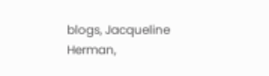blogs, Jacqueline Herman,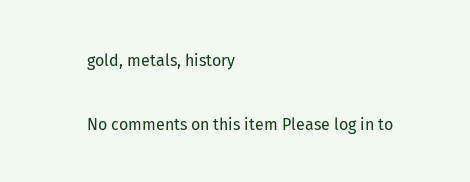gold, metals, history


No comments on this item Please log in to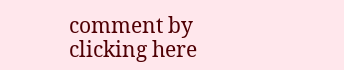comment by clicking here